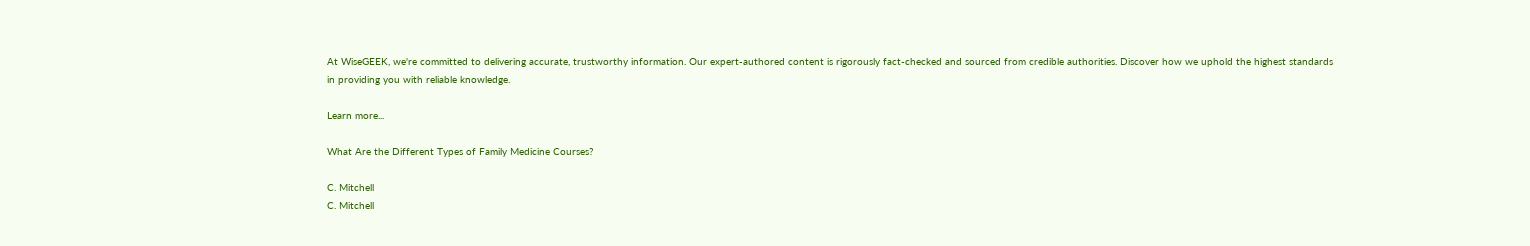At WiseGEEK, we're committed to delivering accurate, trustworthy information. Our expert-authored content is rigorously fact-checked and sourced from credible authorities. Discover how we uphold the highest standards in providing you with reliable knowledge.

Learn more...

What Are the Different Types of Family Medicine Courses?

C. Mitchell
C. Mitchell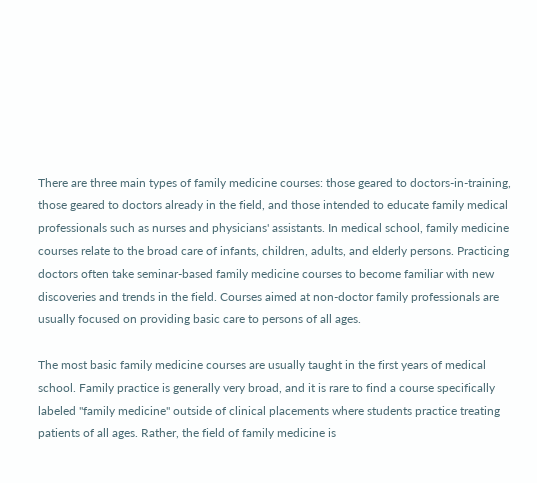There are three main types of family medicine courses: those geared to doctors-in-training, those geared to doctors already in the field, and those intended to educate family medical professionals such as nurses and physicians' assistants. In medical school, family medicine courses relate to the broad care of infants, children, adults, and elderly persons. Practicing doctors often take seminar-based family medicine courses to become familiar with new discoveries and trends in the field. Courses aimed at non-doctor family professionals are usually focused on providing basic care to persons of all ages.

The most basic family medicine courses are usually taught in the first years of medical school. Family practice is generally very broad, and it is rare to find a course specifically labeled "family medicine" outside of clinical placements where students practice treating patients of all ages. Rather, the field of family medicine is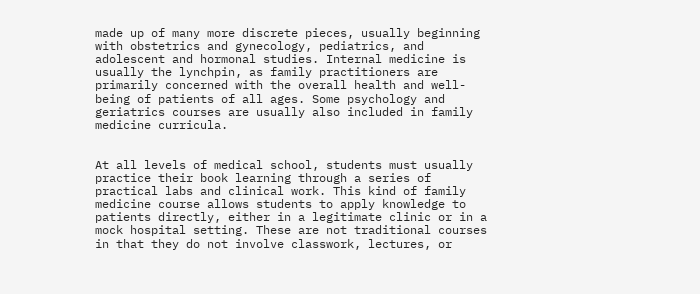made up of many more discrete pieces, usually beginning with obstetrics and gynecology, pediatrics, and adolescent and hormonal studies. Internal medicine is usually the lynchpin, as family practitioners are primarily concerned with the overall health and well-being of patients of all ages. Some psychology and geriatrics courses are usually also included in family medicine curricula.


At all levels of medical school, students must usually practice their book learning through a series of practical labs and clinical work. This kind of family medicine course allows students to apply knowledge to patients directly, either in a legitimate clinic or in a mock hospital setting. These are not traditional courses in that they do not involve classwork, lectures, or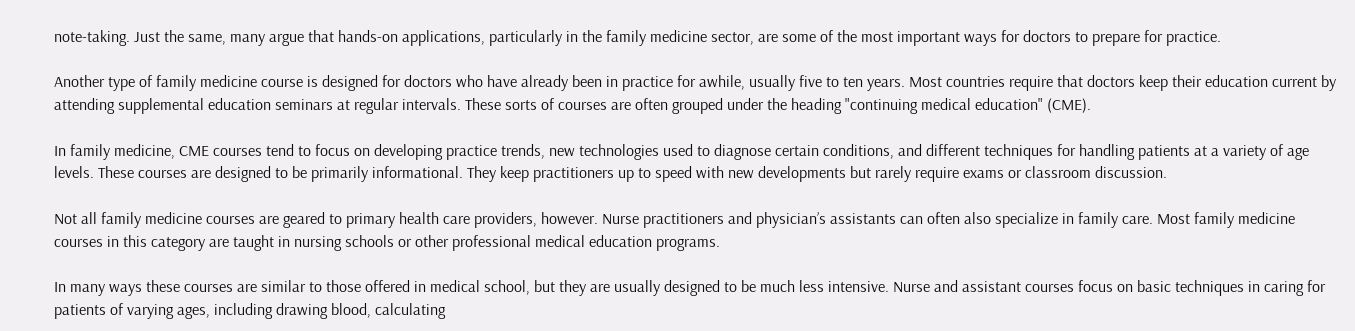note-taking. Just the same, many argue that hands-on applications, particularly in the family medicine sector, are some of the most important ways for doctors to prepare for practice.

Another type of family medicine course is designed for doctors who have already been in practice for awhile, usually five to ten years. Most countries require that doctors keep their education current by attending supplemental education seminars at regular intervals. These sorts of courses are often grouped under the heading "continuing medical education" (CME).

In family medicine, CME courses tend to focus on developing practice trends, new technologies used to diagnose certain conditions, and different techniques for handling patients at a variety of age levels. These courses are designed to be primarily informational. They keep practitioners up to speed with new developments but rarely require exams or classroom discussion.

Not all family medicine courses are geared to primary health care providers, however. Nurse practitioners and physician’s assistants can often also specialize in family care. Most family medicine courses in this category are taught in nursing schools or other professional medical education programs.

In many ways these courses are similar to those offered in medical school, but they are usually designed to be much less intensive. Nurse and assistant courses focus on basic techniques in caring for patients of varying ages, including drawing blood, calculating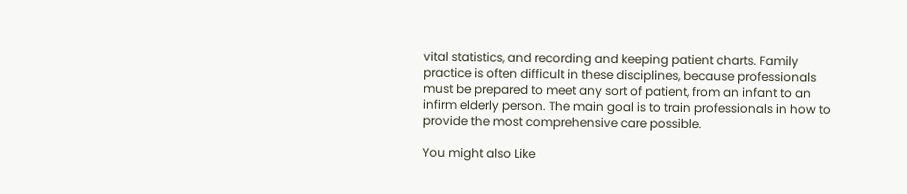vital statistics, and recording and keeping patient charts. Family practice is often difficult in these disciplines, because professionals must be prepared to meet any sort of patient, from an infant to an infirm elderly person. The main goal is to train professionals in how to provide the most comprehensive care possible.

You might also Like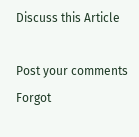Discuss this Article

Post your comments
Forgot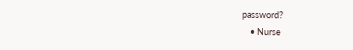password?
    • Nurse